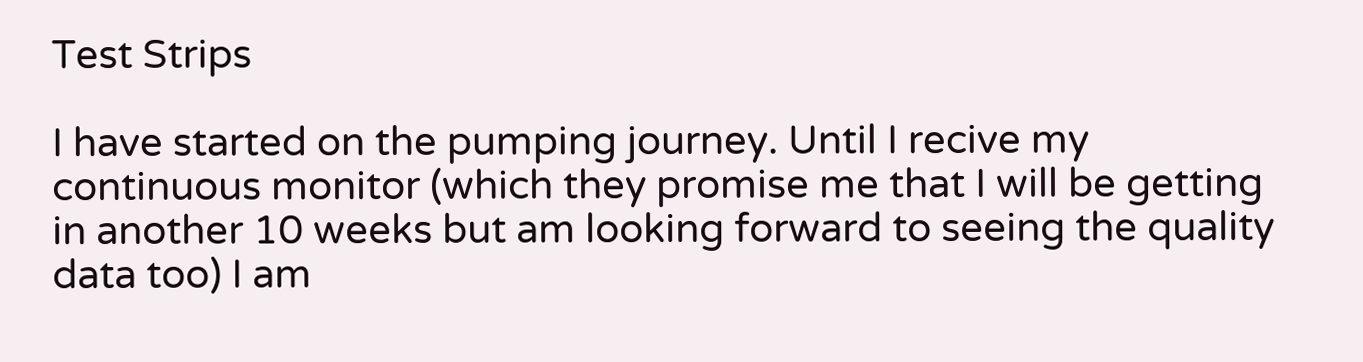Test Strips

I have started on the pumping journey. Until I recive my continuous monitor (which they promise me that I will be getting in another 10 weeks but am looking forward to seeing the quality data too) I am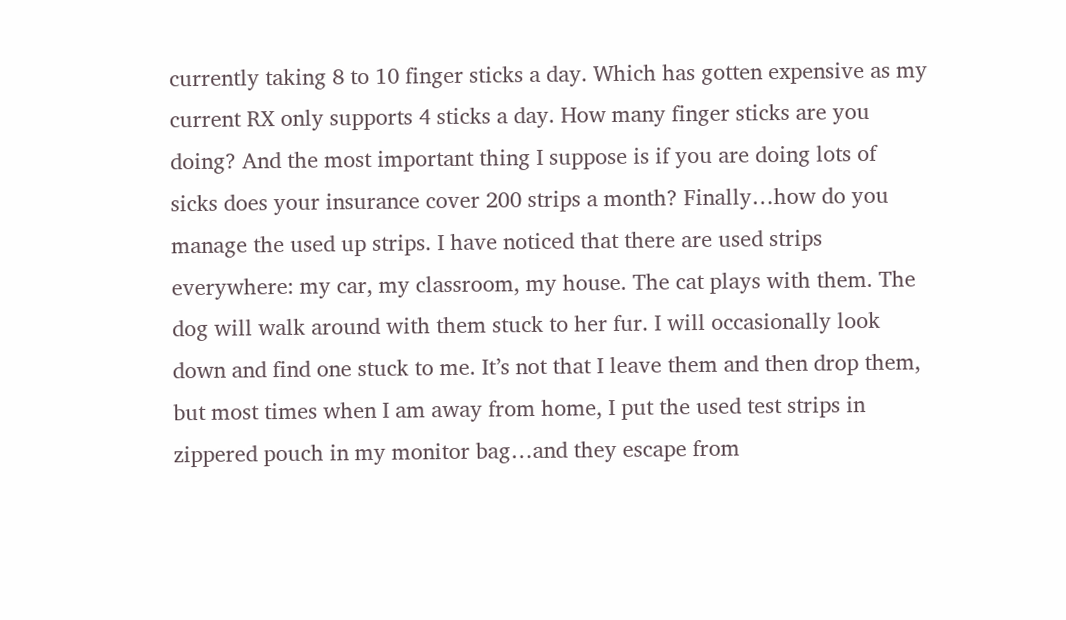currently taking 8 to 10 finger sticks a day. Which has gotten expensive as my current RX only supports 4 sticks a day. How many finger sticks are you doing? And the most important thing I suppose is if you are doing lots of sicks does your insurance cover 200 strips a month? Finally…how do you manage the used up strips. I have noticed that there are used strips everywhere: my car, my classroom, my house. The cat plays with them. The dog will walk around with them stuck to her fur. I will occasionally look down and find one stuck to me. It’s not that I leave them and then drop them, but most times when I am away from home, I put the used test strips in zippered pouch in my monitor bag…and they escape from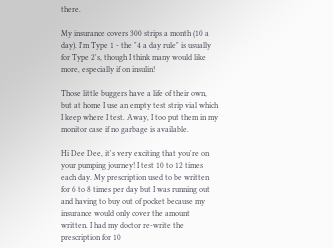there.

My insurance covers 300 strips a month (10 a day). I'm Type 1 - the "4 a day rule" is usually for Type 2's, though I think many would like more, especially if on insulin!

Those little buggers have a life of their own, but at home I use an empty test strip vial which I keep where I test. Away, I too put them in my monitor case if no garbage is available.

Hi Dee Dee, it's very exciting that you're on your pumping journey! I test 10 to 12 times each day. My prescription used to be written for 6 to 8 times per day but I was running out and having to buy out of pocket because my insurance would only cover the amount written. I had my doctor re-write the prescription for 10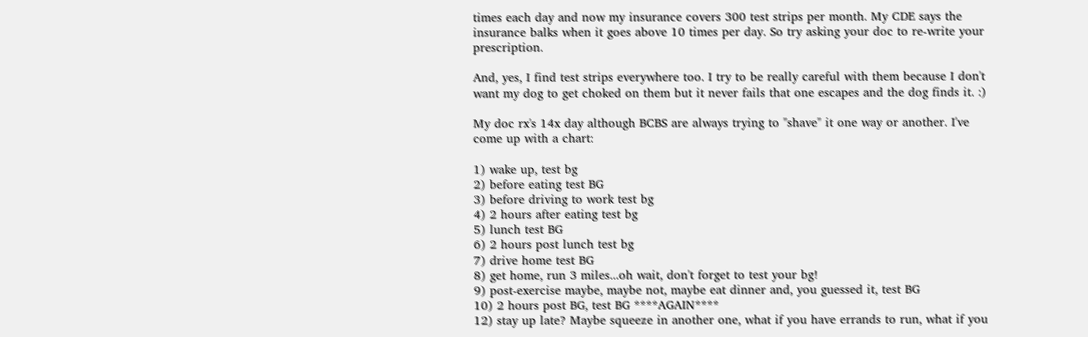times each day and now my insurance covers 300 test strips per month. My CDE says the insurance balks when it goes above 10 times per day. So try asking your doc to re-write your prescription.

And, yes, I find test strips everywhere too. I try to be really careful with them because I don't want my dog to get choked on them but it never fails that one escapes and the dog finds it. :)

My doc rx's 14x day although BCBS are always trying to "shave" it one way or another. I've come up with a chart:

1) wake up, test bg
2) before eating test BG
3) before driving to work test bg
4) 2 hours after eating test bg
5) lunch test BG
6) 2 hours post lunch test bg
7) drive home test BG
8) get home, run 3 miles...oh wait, don't forget to test your bg!
9) post-exercise maybe, maybe not, maybe eat dinner and, you guessed it, test BG
10) 2 hours post BG, test BG ****AGAIN****
12) stay up late? Maybe squeeze in another one, what if you have errands to run, what if you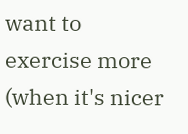want to exercise more (when it's nicer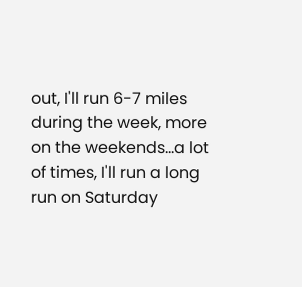out, I'll run 6-7 miles during the week, more on the weekends...a lot of times, I'll run a long run on Saturday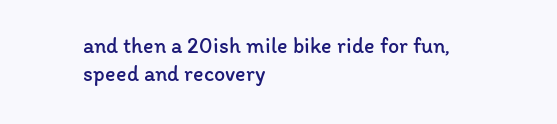and then a 20ish mile bike ride for fun, speed and recovery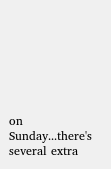on Sunday...there's several extra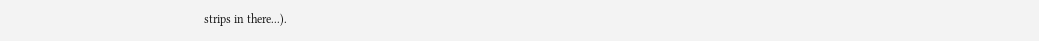strips in there...).